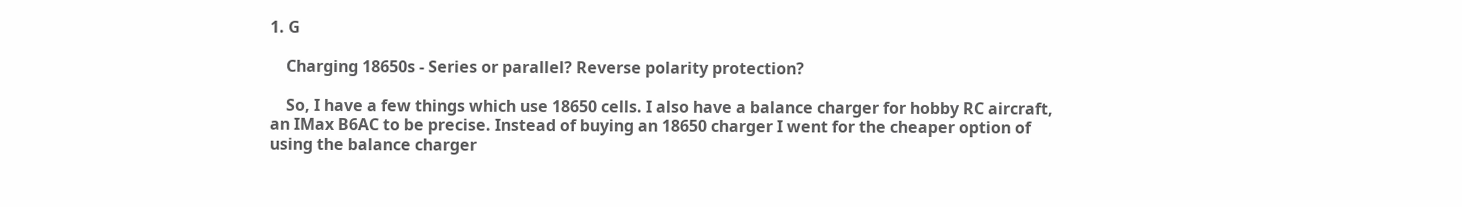1. G

    Charging 18650s - Series or parallel? Reverse polarity protection?

    So, I have a few things which use 18650 cells. I also have a balance charger for hobby RC aircraft, an IMax B6AC to be precise. Instead of buying an 18650 charger I went for the cheaper option of using the balance charger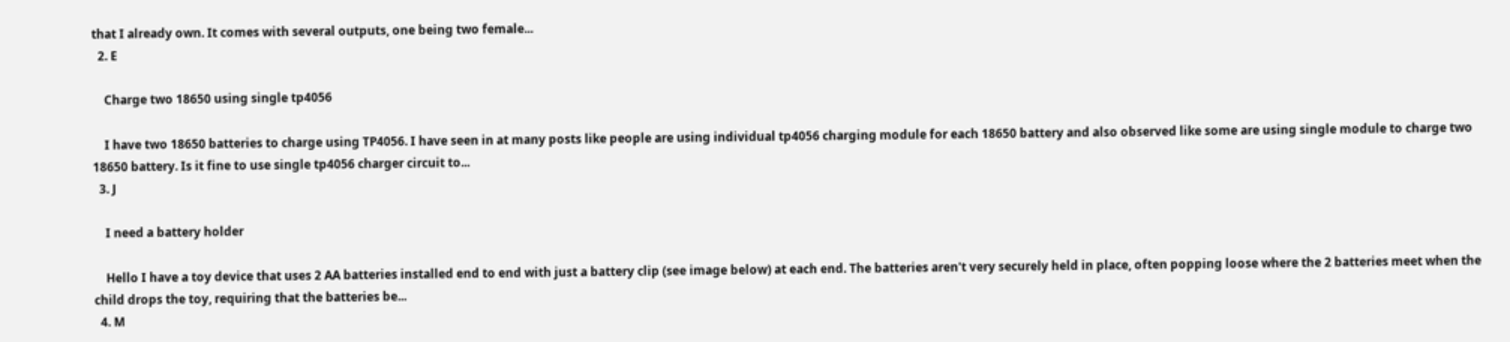that I already own. It comes with several outputs, one being two female...
  2. E

    Charge two 18650 using single tp4056

    I have two 18650 batteries to charge using TP4056. I have seen in at many posts like people are using individual tp4056 charging module for each 18650 battery and also observed like some are using single module to charge two 18650 battery. Is it fine to use single tp4056 charger circuit to...
  3. J

    I need a battery holder

    Hello I have a toy device that uses 2 AA batteries installed end to end with just a battery clip (see image below) at each end. The batteries aren't very securely held in place, often popping loose where the 2 batteries meet when the child drops the toy, requiring that the batteries be...
  4. M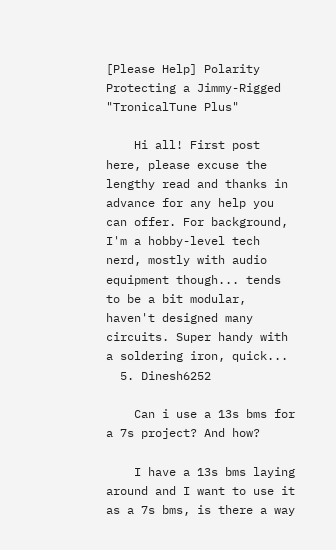[Please Help] Polarity Protecting a Jimmy-Rigged "TronicalTune Plus"

    Hi all! First post here, please excuse the lengthy read and thanks in advance for any help you can offer. For background, I'm a hobby-level tech nerd, mostly with audio equipment though... tends to be a bit modular, haven't designed many circuits. Super handy with a soldering iron, quick...
  5. Dinesh6252

    Can i use a 13s bms for a 7s project? And how?

    I have a 13s bms laying around and I want to use it as a 7s bms, is there a way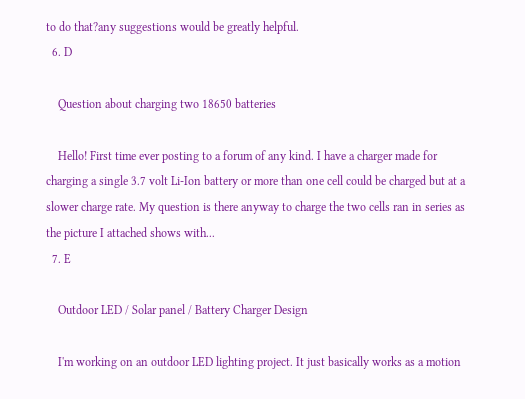to do that?any suggestions would be greatly helpful.
  6. D

    Question about charging two 18650 batteries

    Hello! First time ever posting to a forum of any kind. I have a charger made for charging a single 3.7 volt Li-Ion battery or more than one cell could be charged but at a slower charge rate. My question is there anyway to charge the two cells ran in series as the picture I attached shows with...
  7. E

    Outdoor LED / Solar panel / Battery Charger Design

    I'm working on an outdoor LED lighting project. It just basically works as a motion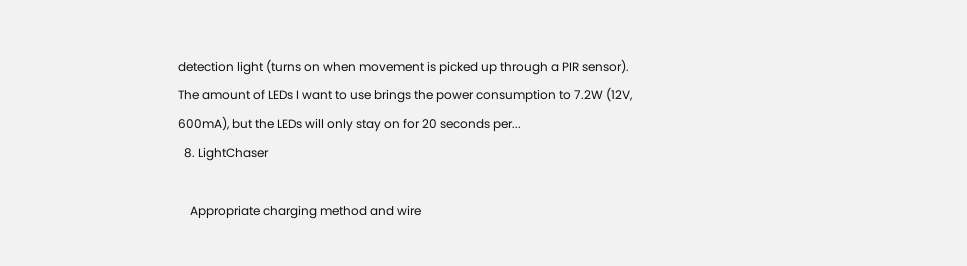detection light (turns on when movement is picked up through a PIR sensor). The amount of LEDs I want to use brings the power consumption to 7.2W (12V, 600mA), but the LEDs will only stay on for 20 seconds per...
  8. LightChaser

    Appropriate charging method and wire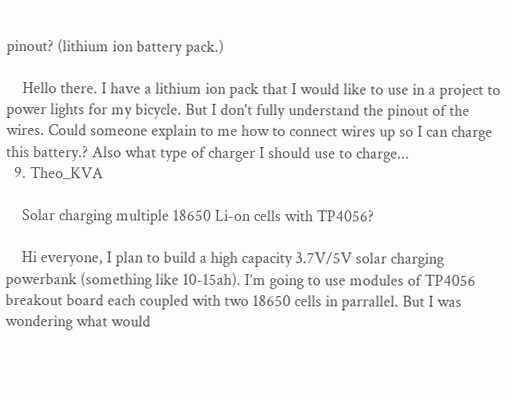pinout? (lithium ion battery pack.)

    Hello there. I have a lithium ion pack that I would like to use in a project to power lights for my bicycle. But I don't fully understand the pinout of the wires. Could someone explain to me how to connect wires up so I can charge this battery.? Also what type of charger I should use to charge...
  9. Theo_KVA

    Solar charging multiple 18650 Li-on cells with TP4056?

    Hi everyone, I plan to build a high capacity 3.7V/5V solar charging powerbank (something like 10-15ah). I’m going to use modules of TP4056 breakout board each coupled with two 18650 cells in parrallel. But I was wondering what would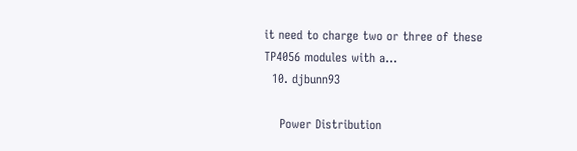it need to charge two or three of these TP4056 modules with a...
  10. djbunn93

    Power Distribution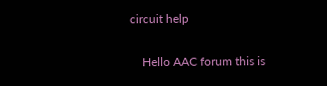circuit help

    Hello AAC forum this is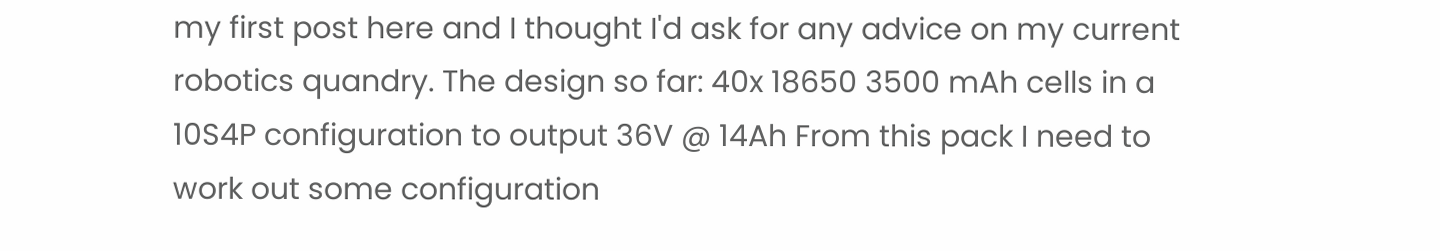my first post here and I thought I'd ask for any advice on my current robotics quandry. The design so far: 40x 18650 3500 mAh cells in a 10S4P configuration to output 36V @ 14Ah From this pack I need to work out some configuration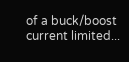of a buck/boost current limited...